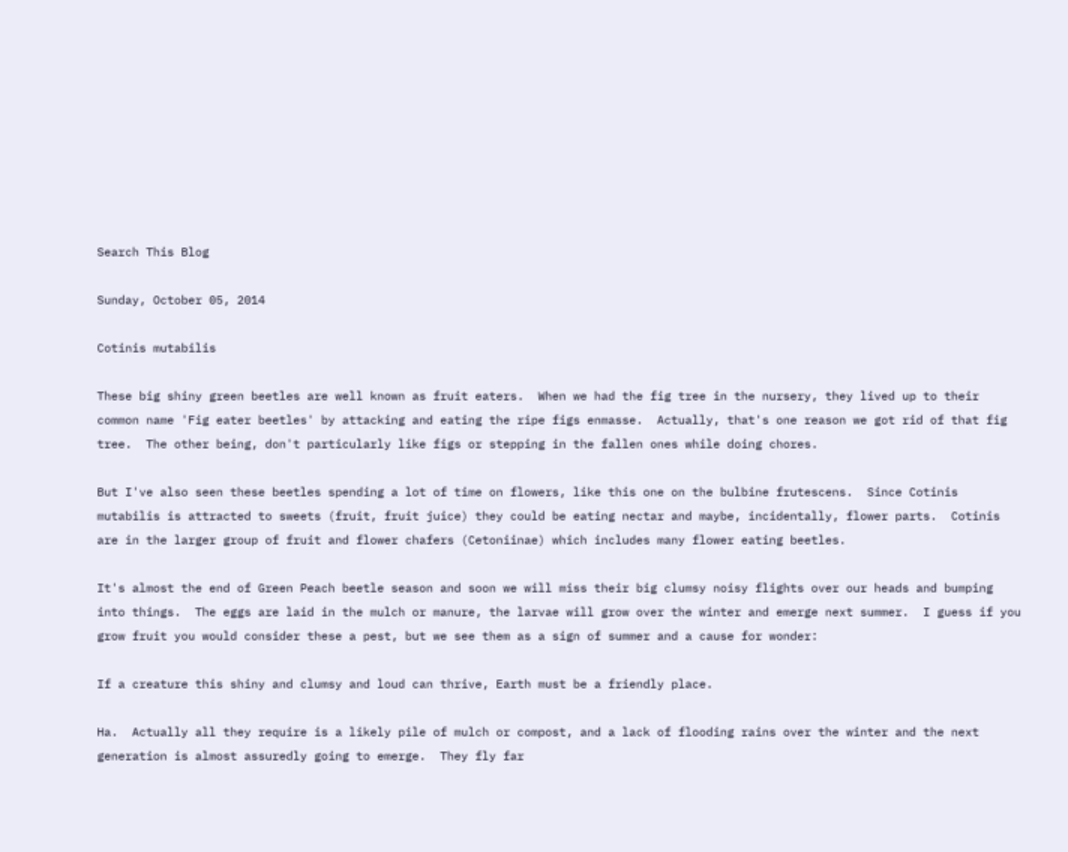Search This Blog

Sunday, October 05, 2014

Cotinis mutabilis

These big shiny green beetles are well known as fruit eaters.  When we had the fig tree in the nursery, they lived up to their common name 'Fig eater beetles' by attacking and eating the ripe figs enmasse.  Actually, that's one reason we got rid of that fig tree.  The other being, don't particularly like figs or stepping in the fallen ones while doing chores.

But I've also seen these beetles spending a lot of time on flowers, like this one on the bulbine frutescens.  Since Cotinis mutabilis is attracted to sweets (fruit, fruit juice) they could be eating nectar and maybe, incidentally, flower parts.  Cotinis are in the larger group of fruit and flower chafers (Cetoniinae) which includes many flower eating beetles.

It's almost the end of Green Peach beetle season and soon we will miss their big clumsy noisy flights over our heads and bumping into things.  The eggs are laid in the mulch or manure, the larvae will grow over the winter and emerge next summer.  I guess if you grow fruit you would consider these a pest, but we see them as a sign of summer and a cause for wonder:

If a creature this shiny and clumsy and loud can thrive, Earth must be a friendly place.

Ha.  Actually all they require is a likely pile of mulch or compost, and a lack of flooding rains over the winter and the next generation is almost assuredly going to emerge.  They fly far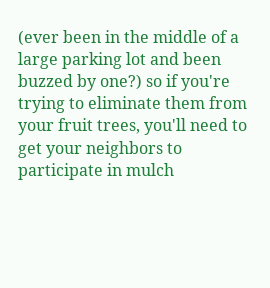(ever been in the middle of a large parking lot and been buzzed by one?) so if you're trying to eliminate them from your fruit trees, you'll need to get your neighbors to participate in mulch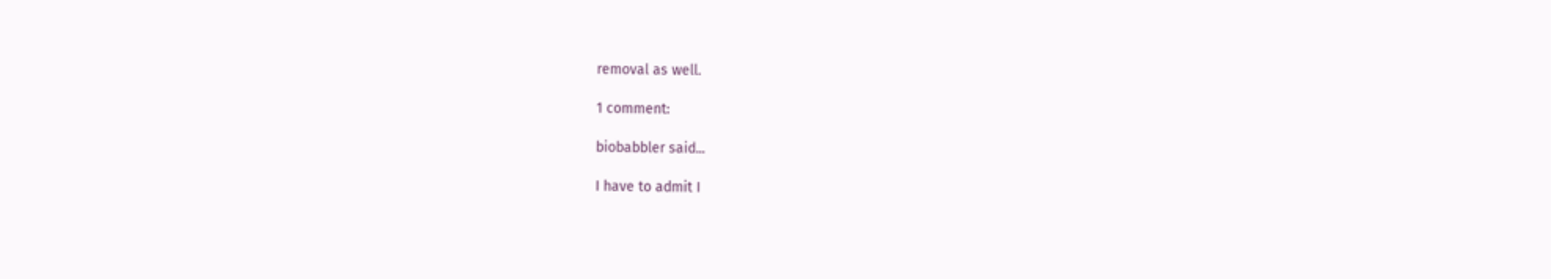removal as well.

1 comment:

biobabbler said...

I have to admit I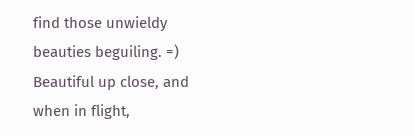find those unwieldy beauties beguiling. =) Beautiful up close, and when in flight,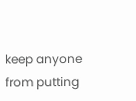keep anyone from putting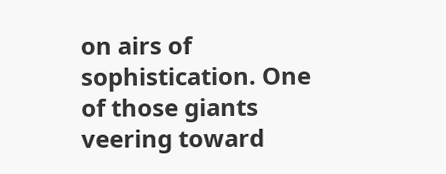on airs of sophistication. One of those giants veering toward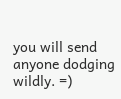you will send anyone dodging wildly. =)